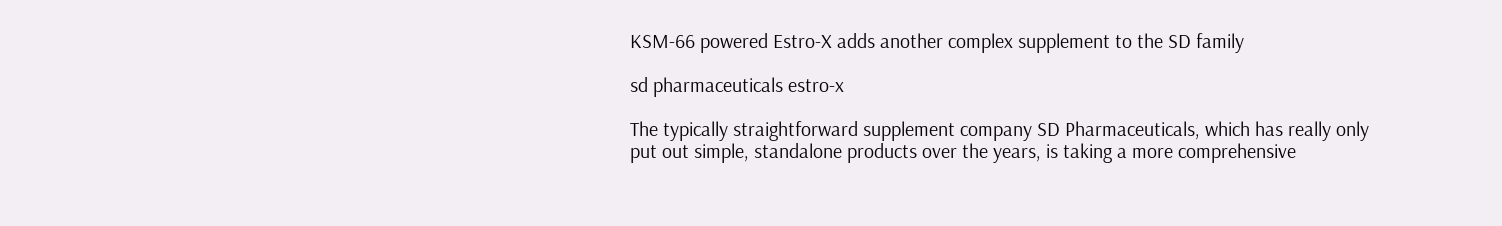KSM-66 powered Estro-X adds another complex supplement to the SD family

sd pharmaceuticals estro-x

The typically straightforward supplement company SD Pharmaceuticals, which has really only put out simple, standalone products over the years, is taking a more comprehensive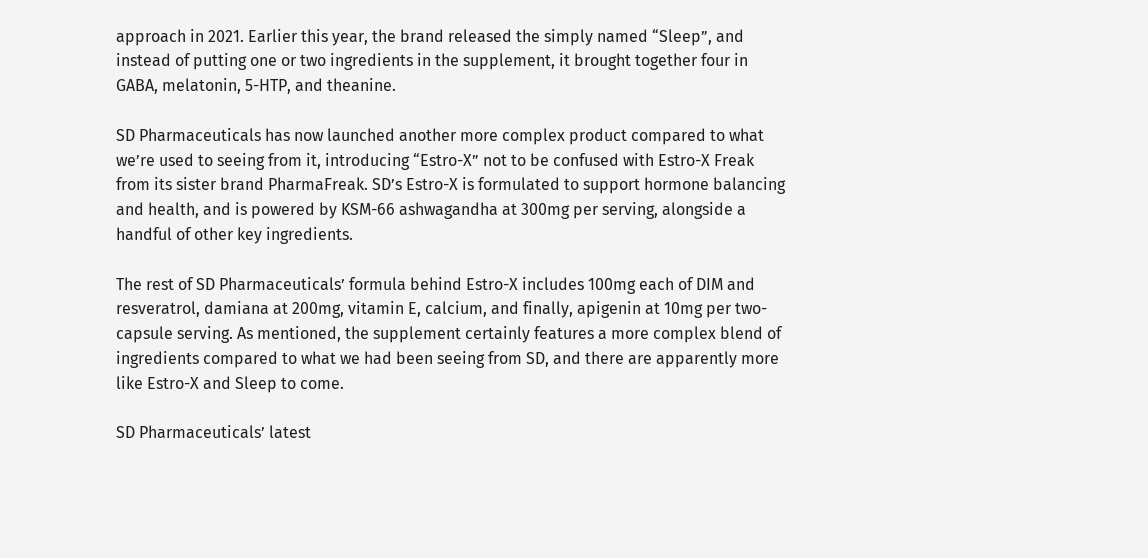approach in 2021. Earlier this year, the brand released the simply named “Sleep”, and instead of putting one or two ingredients in the supplement, it brought together four in GABA, melatonin, 5-HTP, and theanine.

SD Pharmaceuticals has now launched another more complex product compared to what we’re used to seeing from it, introducing “Estro-X” not to be confused with Estro-X Freak from its sister brand PharmaFreak. SD’s Estro-X is formulated to support hormone balancing and health, and is powered by KSM-66 ashwagandha at 300mg per serving, alongside a handful of other key ingredients.

The rest of SD Pharmaceuticals’ formula behind Estro-X includes 100mg each of DIM and resveratrol, damiana at 200mg, vitamin E, calcium, and finally, apigenin at 10mg per two-capsule serving. As mentioned, the supplement certainly features a more complex blend of ingredients compared to what we had been seeing from SD, and there are apparently more like Estro-X and Sleep to come.

SD Pharmaceuticals’ latest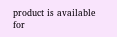product is available for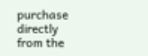purchase directly from the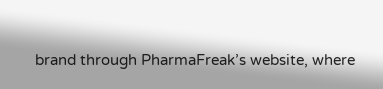brand through PharmaFreak’s website, where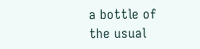a bottle of the usual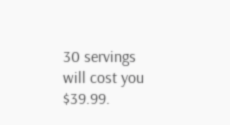30 servings will cost you $39.99.